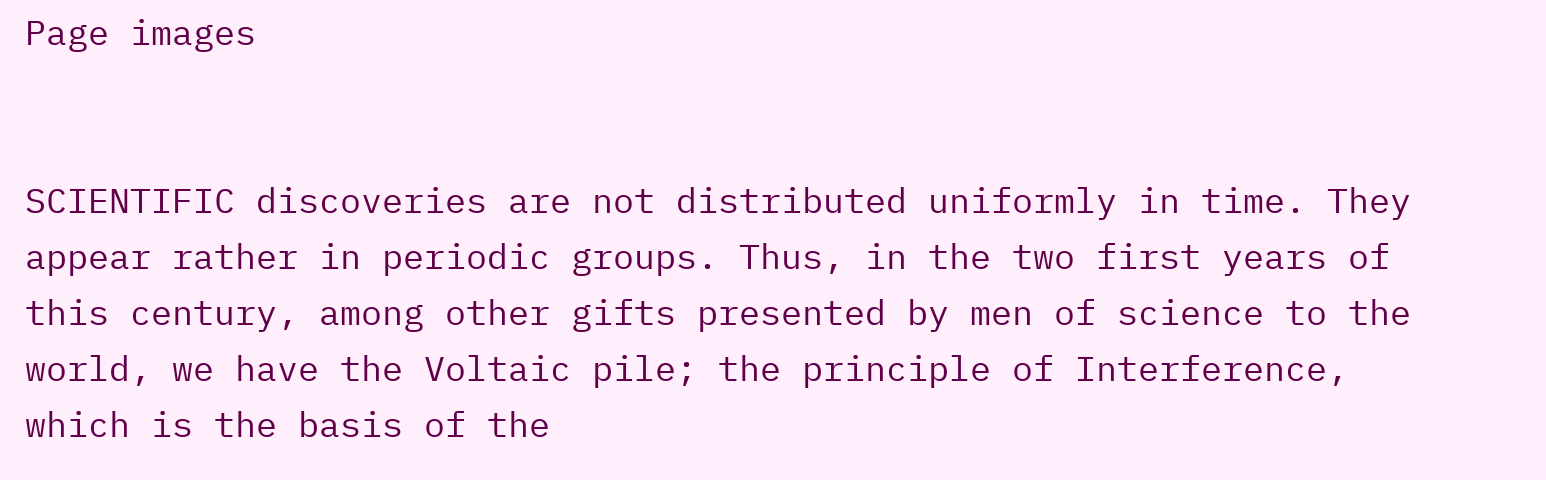Page images


SCIENTIFIC discoveries are not distributed uniformly in time. They appear rather in periodic groups. Thus, in the two first years of this century, among other gifts presented by men of science to the world, we have the Voltaic pile; the principle of Interference, which is the basis of the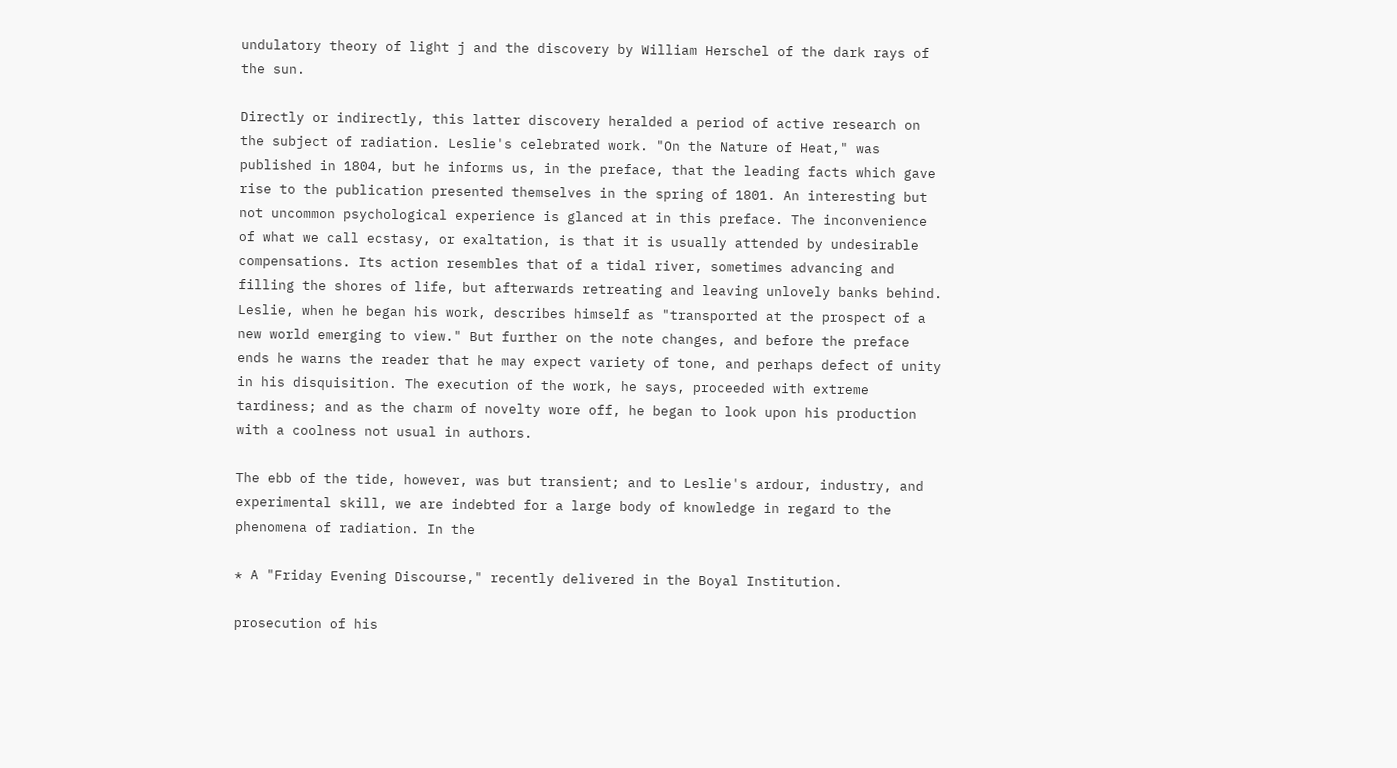undulatory theory of light j and the discovery by William Herschel of the dark rays of the sun.

Directly or indirectly, this latter discovery heralded a period of active research on the subject of radiation. Leslie's celebrated work. "On the Nature of Heat," was published in 1804, but he informs us, in the preface, that the leading facts which gave rise to the publication presented themselves in the spring of 1801. An interesting but not uncommon psychological experience is glanced at in this preface. The inconvenience of what we call ecstasy, or exaltation, is that it is usually attended by undesirable compensations. Its action resembles that of a tidal river, sometimes advancing and filling the shores of life, but afterwards retreating and leaving unlovely banks behind. Leslie, when he began his work, describes himself as "transported at the prospect of a new world emerging to view." But further on the note changes, and before the preface ends he warns the reader that he may expect variety of tone, and perhaps defect of unity in his disquisition. The execution of the work, he says, proceeded with extreme tardiness; and as the charm of novelty wore off, he began to look upon his production with a coolness not usual in authors.

The ebb of the tide, however, was but transient; and to Leslie's ardour, industry, and experimental skill, we are indebted for a large body of knowledge in regard to the phenomena of radiation. In the

* A "Friday Evening Discourse," recently delivered in the Boyal Institution.

prosecution of his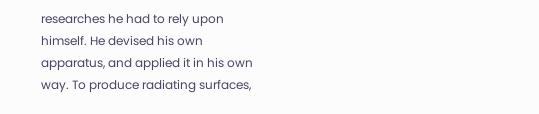researches he had to rely upon himself. He devised his own apparatus, and applied it in his own way. To produce radiating surfaces,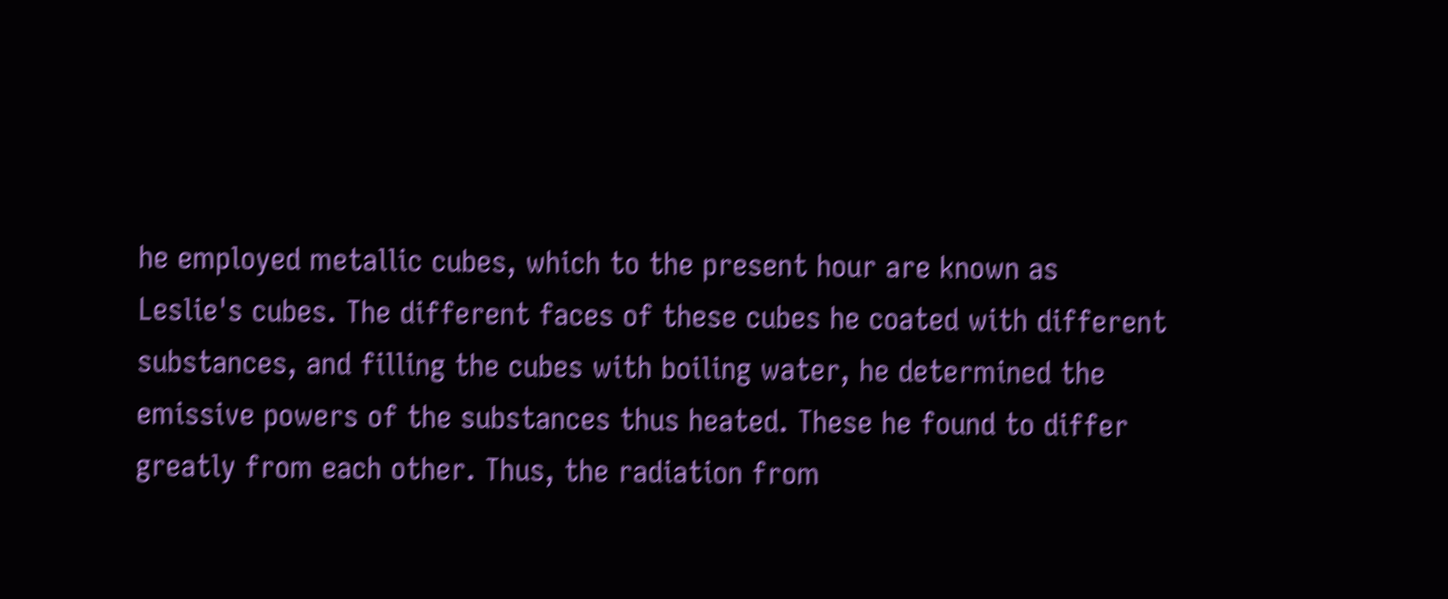he employed metallic cubes, which to the present hour are known as Leslie's cubes. The different faces of these cubes he coated with different substances, and filling the cubes with boiling water, he determined the emissive powers of the substances thus heated. These he found to differ greatly from each other. Thus, the radiation from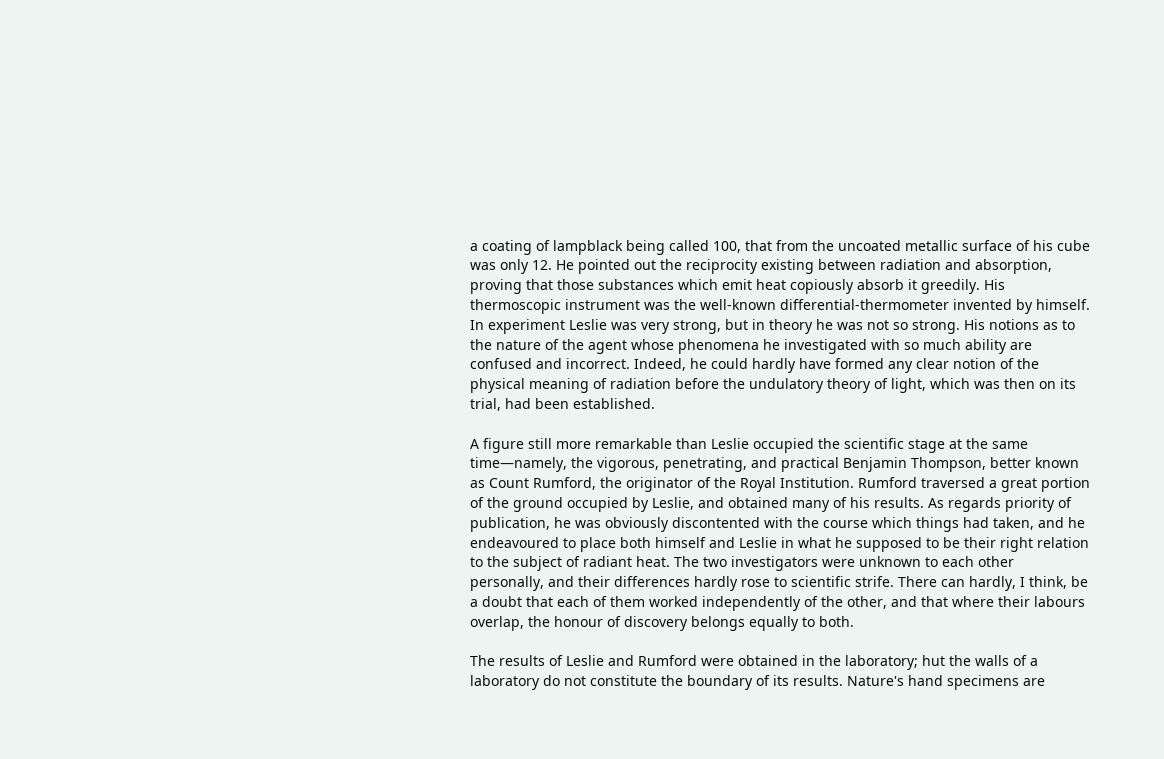a coating of lampblack being called 100, that from the uncoated metallic surface of his cube was only 12. He pointed out the reciprocity existing between radiation and absorption, proving that those substances which emit heat copiously absorb it greedily. His thermoscopic instrument was the well-known differential-thermometer invented by himself. In experiment Leslie was very strong, but in theory he was not so strong. His notions as to the nature of the agent whose phenomena he investigated with so much ability are confused and incorrect. Indeed, he could hardly have formed any clear notion of the physical meaning of radiation before the undulatory theory of light, which was then on its trial, had been established.

A figure still more remarkable than Leslie occupied the scientific stage at the same time—namely, the vigorous, penetrating, and practical Benjamin Thompson, better known as Count Rumford, the originator of the Royal Institution. Rumford traversed a great portion of the ground occupied by Leslie, and obtained many of his results. As regards priority of publication, he was obviously discontented with the course which things had taken, and he endeavoured to place both himself and Leslie in what he supposed to be their right relation to the subject of radiant heat. The two investigators were unknown to each other personally, and their differences hardly rose to scientific strife. There can hardly, I think, be a doubt that each of them worked independently of the other, and that where their labours overlap, the honour of discovery belongs equally to both.

The results of Leslie and Rumford were obtained in the laboratory; hut the walls of a laboratory do not constitute the boundary of its results. Nature's hand specimens are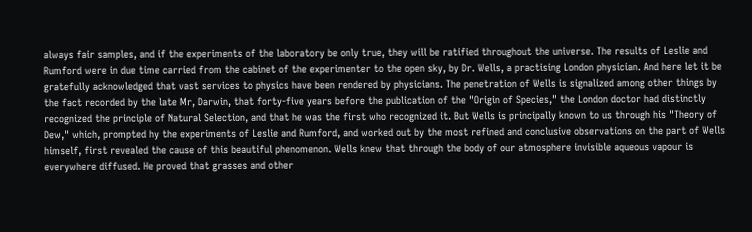always fair samples, and if the experiments of the laboratory be only true, they will be ratified throughout the universe. The results of Leslie and Rumford were in due time carried from the cabinet of the experimenter to the open sky, by Dr. Wells, a practising London physician. And here let it be gratefully acknowledged that vast services to physics have been rendered by physicians. The penetration of Wells is signalized among other things by the fact recorded by the late Mr, Darwin, that forty-five years before the publication of the "Origin of Species," the London doctor had distinctly recognized the principle of Natural Selection, and that he was the first who recognized it. But Wells is principally known to us through his "Theory of Dew," which, prompted hy the experiments of Leslie and Rumford, and worked out by the most refined and conclusive observations on the part of Wells himself, first revealed the cause of this beautiful phenomenon. Wells knew that through the body of our atmosphere invisible aqueous vapour is everywhere diffused. He proved that grasses and other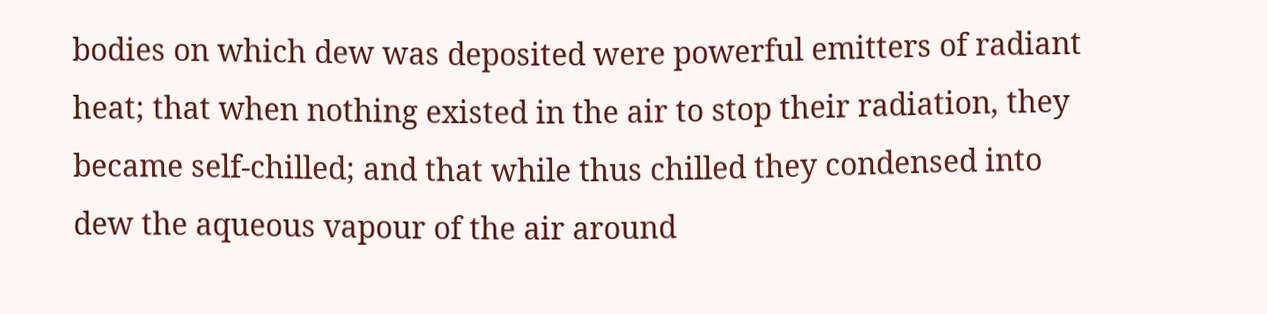bodies on which dew was deposited were powerful emitters of radiant heat; that when nothing existed in the air to stop their radiation, they became self-chilled; and that while thus chilled they condensed into dew the aqueous vapour of the air around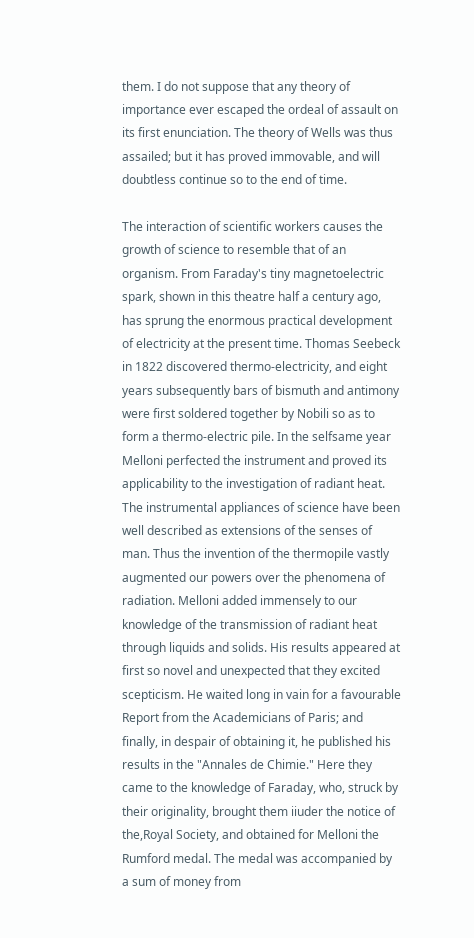them. I do not suppose that any theory of importance ever escaped the ordeal of assault on its first enunciation. The theory of Wells was thus assailed; but it has proved immovable, and will doubtless continue so to the end of time.

The interaction of scientific workers causes the growth of science to resemble that of an organism. From Faraday's tiny magnetoelectric spark, shown in this theatre half a century ago, has sprung the enormous practical development of electricity at the present time. Thomas Seebeck in 1822 discovered thermo-electricity, and eight years subsequently bars of bismuth and antimony were first soldered together by Nobili so as to form a thermo-electric pile. In the selfsame year Melloni perfected the instrument and proved its applicability to the investigation of radiant heat. The instrumental appliances of science have been well described as extensions of the senses of man. Thus the invention of the thermopile vastly augmented our powers over the phenomena of radiation. Melloni added immensely to our knowledge of the transmission of radiant heat through liquids and solids. His results appeared at first so novel and unexpected that they excited scepticism. He waited long in vain for a favourable Report from the Academicians of Paris; and finally, in despair of obtaining it, he published his results in the "Annales de Chimie." Here they came to the knowledge of Faraday, who, struck by their originality, brought them iiuder the notice of the,Royal Society, and obtained for Melloni the Rumford medal. The medal was accompanied by a sum of money from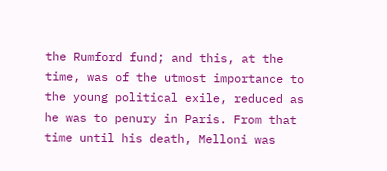the Rumford fund; and this, at the time, was of the utmost importance to the young political exile, reduced as he was to penury in Paris. From that time until his death, Melloni was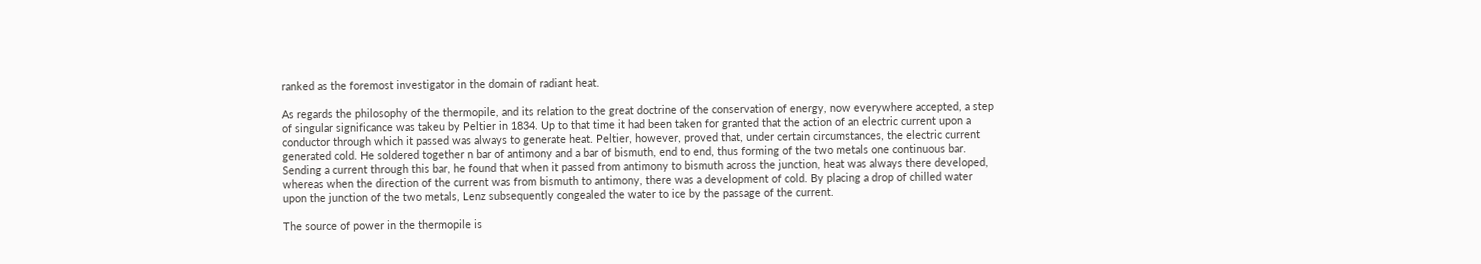ranked as the foremost investigator in the domain of radiant heat.

As regards the philosophy of the thermopile, and its relation to the great doctrine of the conservation of energy, now everywhere accepted, a step of singular significance was takeu by Peltier in 1834. Up to that time it had been taken for granted that the action of an electric current upon a conductor through which it passed was always to generate heat. Peltier, however, proved that, under certain circumstances, the electric current generated cold. He soldered together n bar of antimony and a bar of bismuth, end to end, thus forming of the two metals one continuous bar. Sending a current through this bar, he found that when it passed from antimony to bismuth across the junction, heat was always there developed, whereas when the direction of the current was from bismuth to antimony, there was a development of cold. By placing a drop of chilled water upon the junction of the two metals, Lenz subsequently congealed the water to ice by the passage of the current.

The source of power in the thermopile is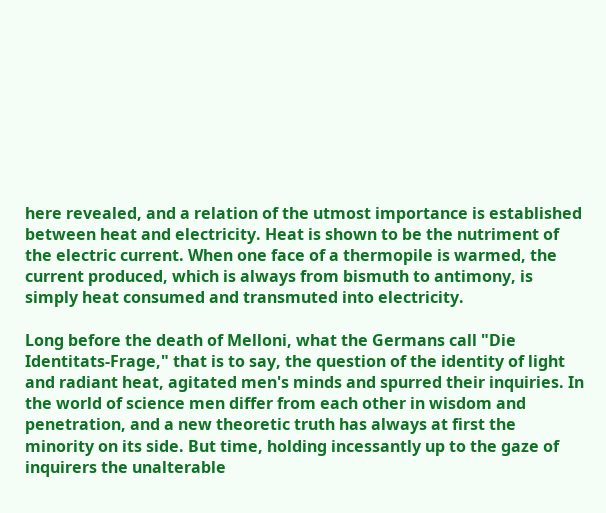here revealed, and a relation of the utmost importance is established between heat and electricity. Heat is shown to be the nutriment of the electric current. When one face of a thermopile is warmed, the current produced, which is always from bismuth to antimony, is simply heat consumed and transmuted into electricity.

Long before the death of Melloni, what the Germans call "Die Identitats-Frage," that is to say, the question of the identity of light and radiant heat, agitated men's minds and spurred their inquiries. In the world of science men differ from each other in wisdom and penetration, and a new theoretic truth has always at first the minority on its side. But time, holding incessantly up to the gaze of inquirers the unalterable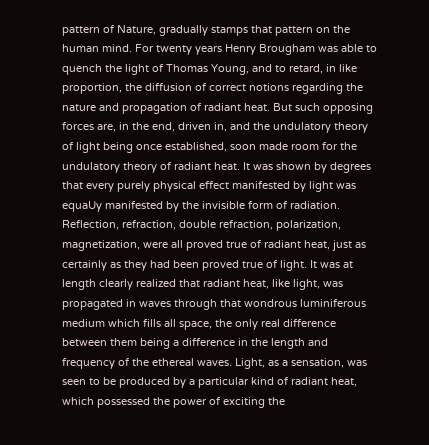pattern of Nature, gradually stamps that pattern on the human mind. For twenty years Henry Brougham was able to quench the light of Thomas Young, and to retard, in like proportion, the diffusion of correct notions regarding the nature and propagation of radiant heat. But such opposing forces are, in the end, driven in, and the undulatory theory of light being once established, soon made room for the undulatory theory of radiant heat. It was shown by degrees that every purely physical effect manifested by light was equaUy manifested by the invisible form of radiation. Reflection, refraction, double refraction, polarization, magnetization, were all proved true of radiant heat, just as certainly as they had been proved true of light. It was at length clearly realized that radiant heat, like light, was propagated in waves through that wondrous luminiferous medium which fills all space, the only real difference between them being a difference in the length and frequency of the ethereal waves. Light, as a sensation, was seen to be produced by a particular kind of radiant heat, which possessed the power of exciting the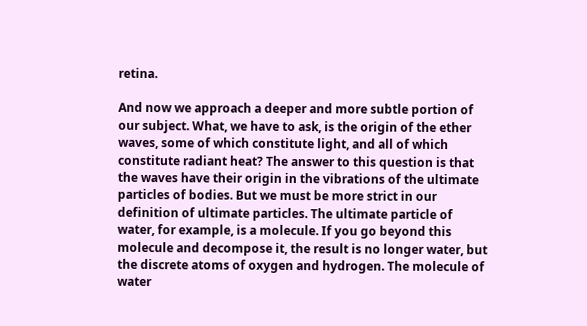retina.

And now we approach a deeper and more subtle portion of our subject. What, we have to ask, is the origin of the ether waves, some of which constitute light, and all of which constitute radiant heat? The answer to this question is that the waves have their origin in the vibrations of the ultimate particles of bodies. But we must be more strict in our definition of ultimate particles. The ultimate particle of water, for example, is a molecule. If you go beyond this molecule and decompose it, the result is no longer water, but the discrete atoms of oxygen and hydrogen. The molecule of water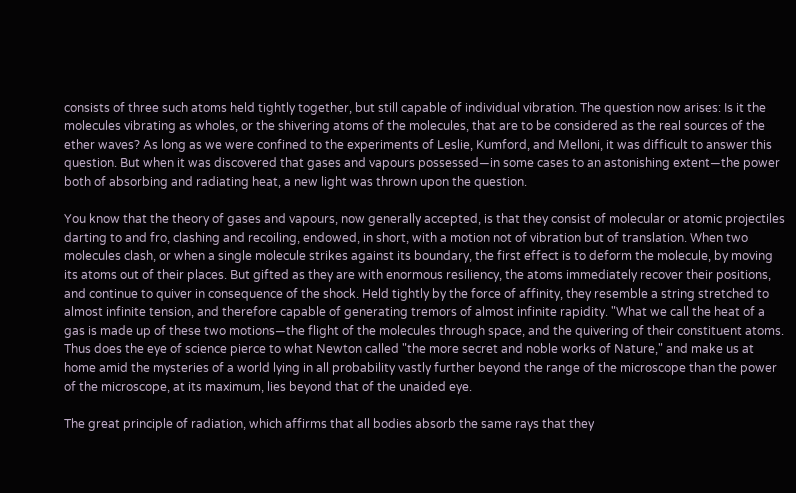consists of three such atoms held tightly together, but still capable of individual vibration. The question now arises: Is it the molecules vibrating as wholes, or the shivering atoms of the molecules, that are to be considered as the real sources of the ether waves? As long as we were confined to the experiments of Leslie, Kumford, and Melloni, it was difficult to answer this question. But when it was discovered that gases and vapours possessed—in some cases to an astonishing extent—the power both of absorbing and radiating heat, a new light was thrown upon the question.

You know that the theory of gases and vapours, now generally accepted, is that they consist of molecular or atomic projectiles darting to and fro, clashing and recoiling, endowed, in short, with a motion not of vibration but of translation. When two molecules clash, or when a single molecule strikes against its boundary, the first effect is to deform the molecule, by moving its atoms out of their places. But gifted as they are with enormous resiliency, the atoms immediately recover their positions, and continue to quiver in consequence of the shock. Held tightly by the force of affinity, they resemble a string stretched to almost infinite tension, and therefore capable of generating tremors of almost infinite rapidity. "What we call the heat of a gas is made up of these two motions—the flight of the molecules through space, and the quivering of their constituent atoms. Thus does the eye of science pierce to what Newton called "the more secret and noble works of Nature," and make us at home amid the mysteries of a world lying in all probability vastly further beyond the range of the microscope than the power of the microscope, at its maximum, lies beyond that of the unaided eye.

The great principle of radiation, which affirms that all bodies absorb the same rays that they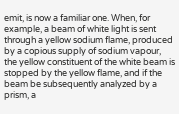emit, is now a familiar one. When, for example, a beam of white light is sent through a yellow sodium flame, produced by a copious supply of sodium vapour, the yellow constituent of the white beam is stopped by the yellow flame, and if the beam be subsequently analyzed by a prism, a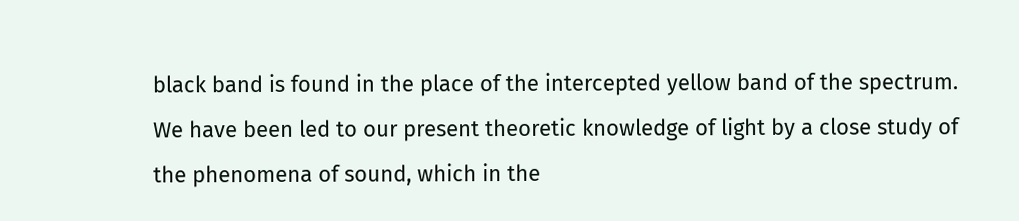black band is found in the place of the intercepted yellow band of the spectrum. We have been led to our present theoretic knowledge of light by a close study of the phenomena of sound, which in the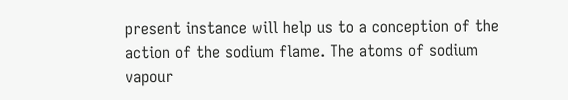present instance will help us to a conception of the action of the sodium flame. The atoms of sodium vapour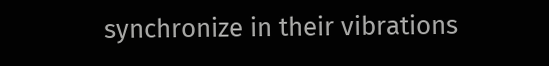synchronize in their vibrations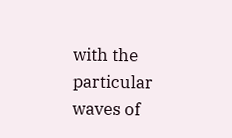with the particular waves of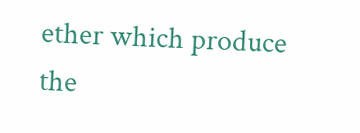ether which produce the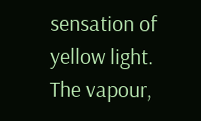sensation of yellow light. The vapour,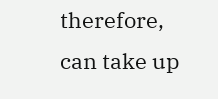therefore, can take up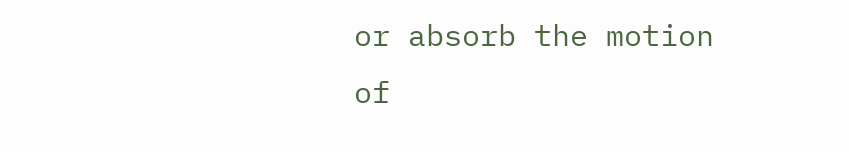or absorb the motion of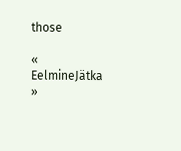those

« EelmineJätka »